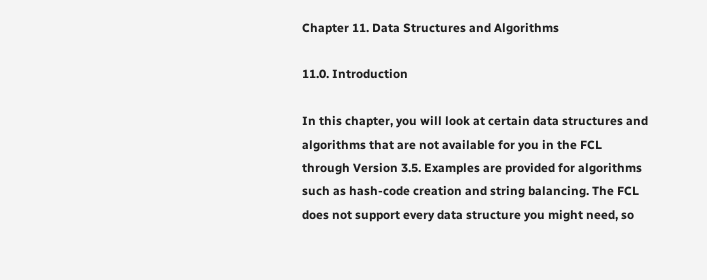Chapter 11. Data Structures and Algorithms

11.0. Introduction

In this chapter, you will look at certain data structures and algorithms that are not available for you in the FCL through Version 3.5. Examples are provided for algorithms such as hash-code creation and string balancing. The FCL does not support every data structure you might need, so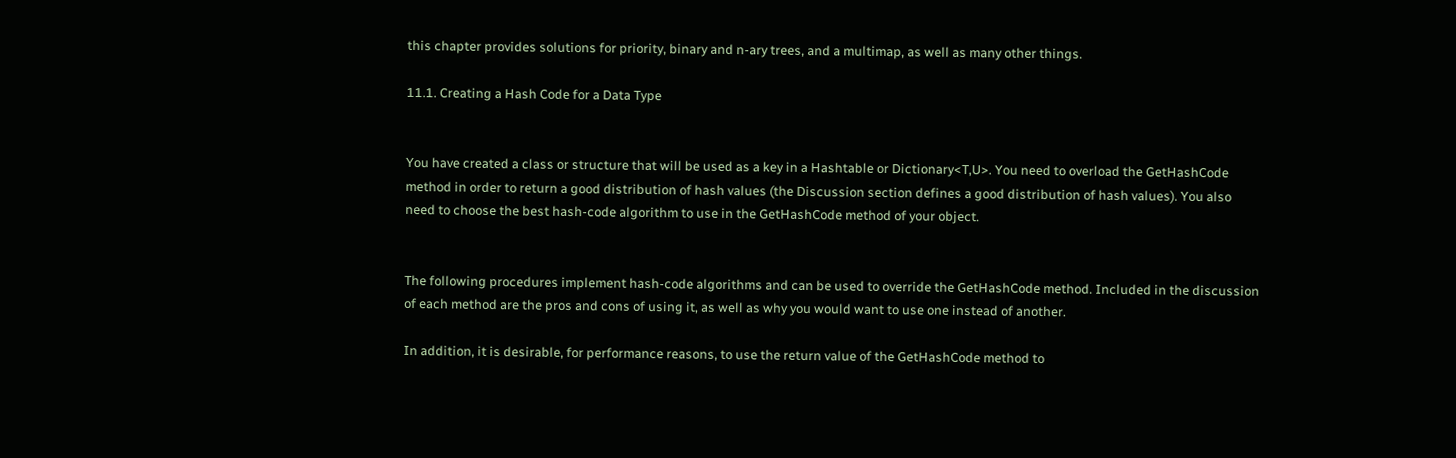this chapter provides solutions for priority, binary and n-ary trees, and a multimap, as well as many other things.

11.1. Creating a Hash Code for a Data Type


You have created a class or structure that will be used as a key in a Hashtable or Dictionary<T,U>. You need to overload the GetHashCode method in order to return a good distribution of hash values (the Discussion section defines a good distribution of hash values). You also need to choose the best hash-code algorithm to use in the GetHashCode method of your object.


The following procedures implement hash-code algorithms and can be used to override the GetHashCode method. Included in the discussion of each method are the pros and cons of using it, as well as why you would want to use one instead of another.

In addition, it is desirable, for performance reasons, to use the return value of the GetHashCode method to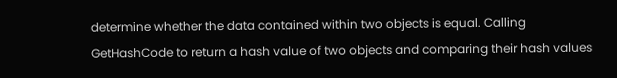determine whether the data contained within two objects is equal. Calling GetHashCode to return a hash value of two objects and comparing their hash values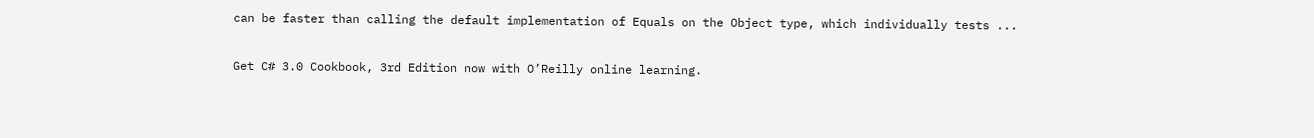can be faster than calling the default implementation of Equals on the Object type, which individually tests ...

Get C# 3.0 Cookbook, 3rd Edition now with O’Reilly online learning.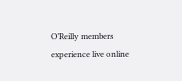O’Reilly members experience live online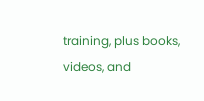training, plus books, videos, and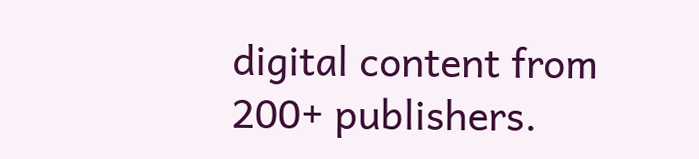digital content from 200+ publishers.